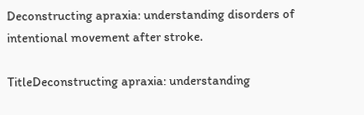Deconstructing apraxia: understanding disorders of intentional movement after stroke.

TitleDeconstructing apraxia: understanding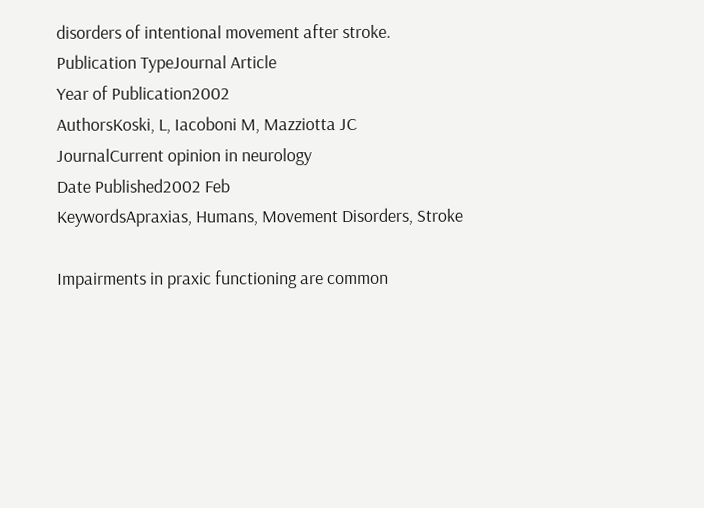disorders of intentional movement after stroke.
Publication TypeJournal Article
Year of Publication2002
AuthorsKoski, L, Iacoboni M, Mazziotta JC
JournalCurrent opinion in neurology
Date Published2002 Feb
KeywordsApraxias, Humans, Movement Disorders, Stroke

Impairments in praxic functioning are common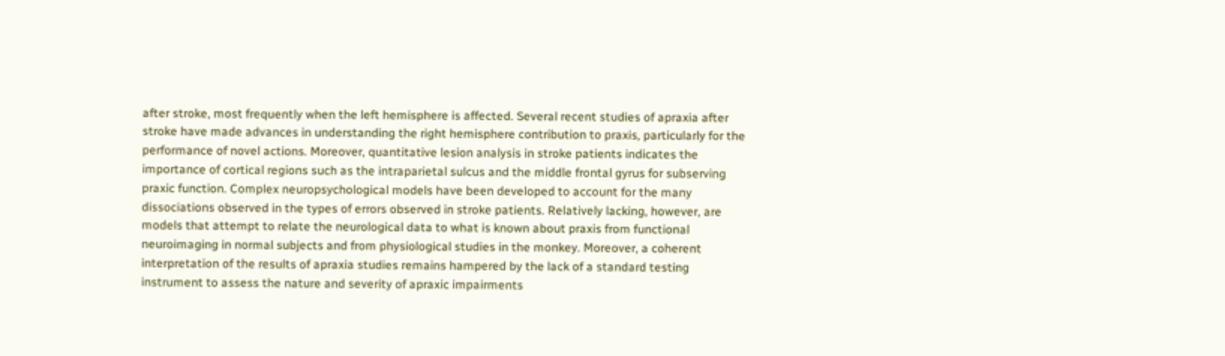after stroke, most frequently when the left hemisphere is affected. Several recent studies of apraxia after stroke have made advances in understanding the right hemisphere contribution to praxis, particularly for the performance of novel actions. Moreover, quantitative lesion analysis in stroke patients indicates the importance of cortical regions such as the intraparietal sulcus and the middle frontal gyrus for subserving praxic function. Complex neuropsychological models have been developed to account for the many dissociations observed in the types of errors observed in stroke patients. Relatively lacking, however, are models that attempt to relate the neurological data to what is known about praxis from functional neuroimaging in normal subjects and from physiological studies in the monkey. Moreover, a coherent interpretation of the results of apraxia studies remains hampered by the lack of a standard testing instrument to assess the nature and severity of apraxic impairments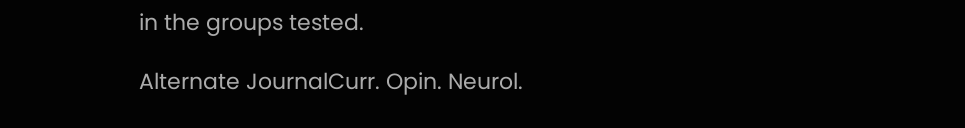in the groups tested.

Alternate JournalCurr. Opin. Neurol.